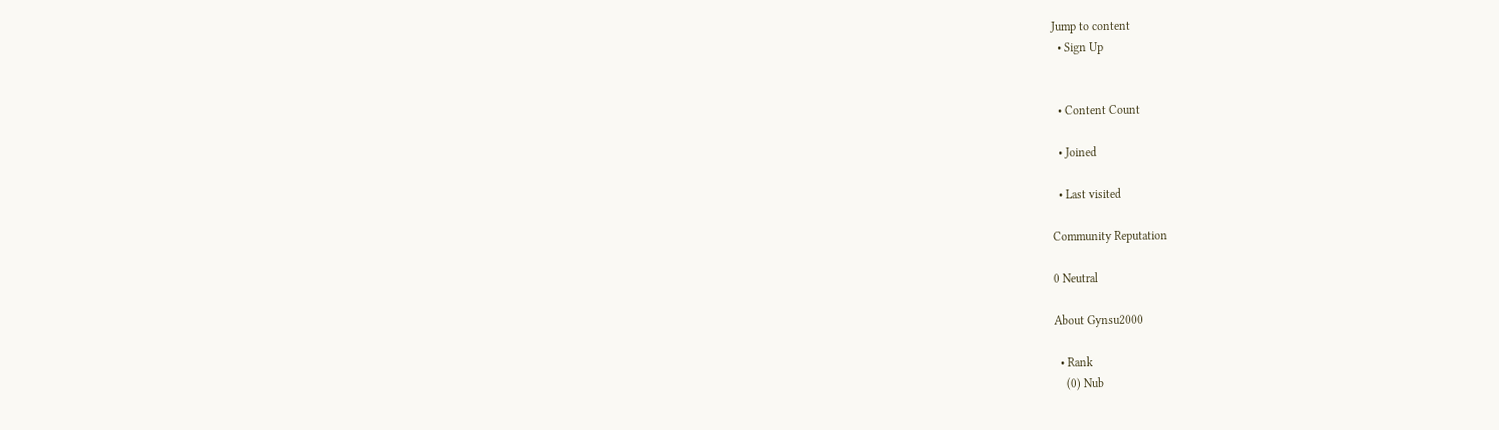Jump to content
  • Sign Up


  • Content Count

  • Joined

  • Last visited

Community Reputation

0 Neutral

About Gynsu2000

  • Rank
    (0) Nub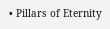• Pillars of Eternity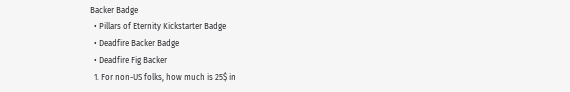Backer Badge
  • Pillars of Eternity Kickstarter Badge
  • Deadfire Backer Badge
  • Deadfire Fig Backer
  1. For non-US folks, how much is 25$ in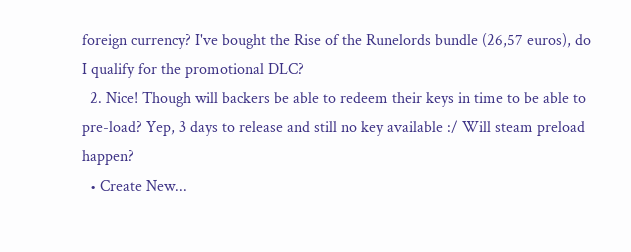foreign currency? I've bought the Rise of the Runelords bundle (26,57 euros), do I qualify for the promotional DLC?
  2. Nice! Though will backers be able to redeem their keys in time to be able to pre-load? Yep, 3 days to release and still no key available :/ Will steam preload happen?
  • Create New...